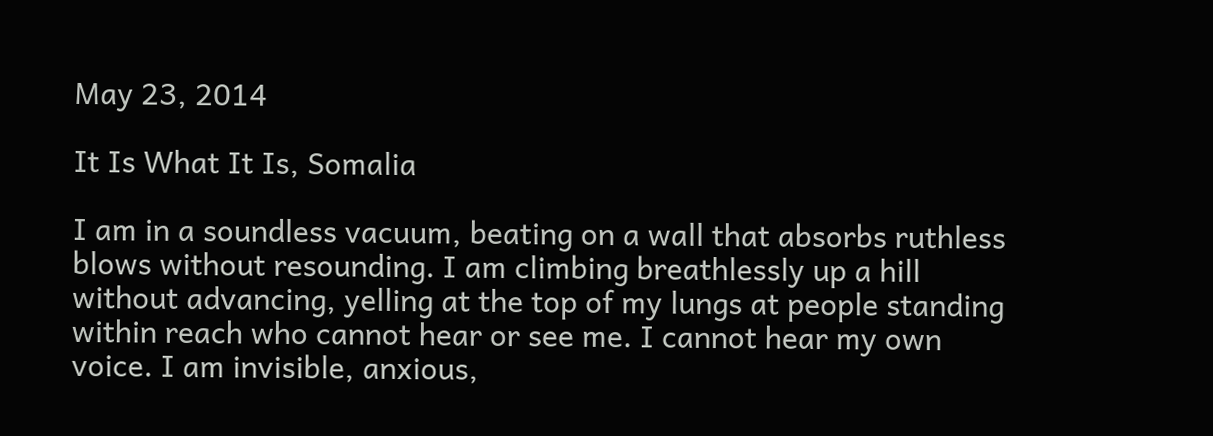May 23, 2014

It Is What It Is, Somalia

I am in a soundless vacuum, beating on a wall that absorbs ruthless blows without resounding. I am climbing breathlessly up a hill without advancing, yelling at the top of my lungs at people standing within reach who cannot hear or see me. I cannot hear my own voice. I am invisible, anxious,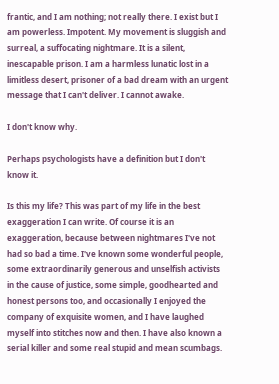frantic, and I am nothing; not really there. I exist but I am powerless. Impotent. My movement is sluggish and surreal, a suffocating nightmare. It is a silent, inescapable prison. I am a harmless lunatic lost in a limitless desert, prisoner of a bad dream with an urgent message that I can't deliver. I cannot awake.

I don't know why.

Perhaps psychologists have a definition but I don't know it.

Is this my life? This was part of my life in the best exaggeration I can write. Of course it is an exaggeration, because between nightmares I've not had so bad a time. I've known some wonderful people, some extraordinarily generous and unselfish activists in the cause of justice, some simple, goodhearted and honest persons too, and occasionally I enjoyed the company of exquisite women, and I have laughed myself into stitches now and then. I have also known a serial killer and some real stupid and mean scumbags.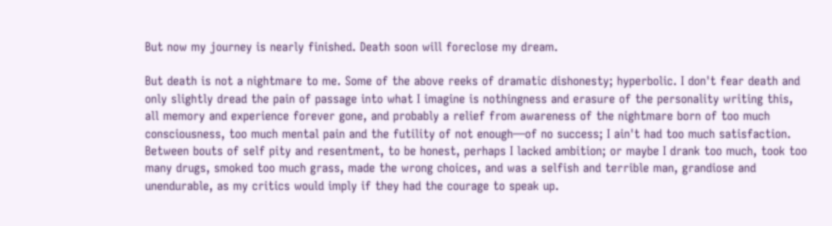But now my journey is nearly finished. Death soon will foreclose my dream.

But death is not a nightmare to me. Some of the above reeks of dramatic dishonesty; hyperbolic. I don't fear death and only slightly dread the pain of passage into what I imagine is nothingness and erasure of the personality writing this, all memory and experience forever gone, and probably a relief from awareness of the nightmare born of too much consciousness, too much mental pain and the futility of not enough—of no success; I ain't had too much satisfaction. Between bouts of self pity and resentment, to be honest, perhaps I lacked ambition; or maybe I drank too much, took too many drugs, smoked too much grass, made the wrong choices, and was a selfish and terrible man, grandiose and unendurable, as my critics would imply if they had the courage to speak up.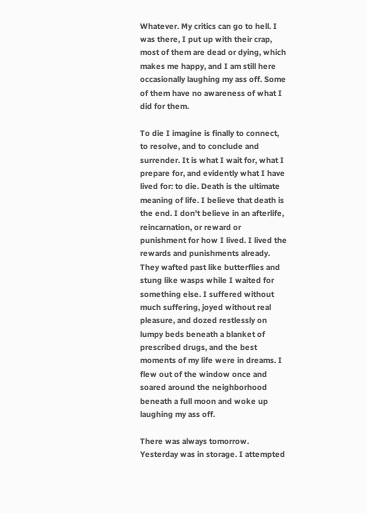Whatever. My critics can go to hell. I was there, I put up with their crap, most of them are dead or dying, which makes me happy, and I am still here occasionally laughing my ass off. Some of them have no awareness of what I did for them.

To die I imagine is finally to connect, to resolve, and to conclude and surrender. It is what I wait for, what I prepare for, and evidently what I have lived for: to die. Death is the ultimate meaning of life. I believe that death is the end. I don't believe in an afterlife, reincarnation, or reward or punishment for how I lived. I lived the rewards and punishments already. They wafted past like butterflies and stung like wasps while I waited for something else. I suffered without much suffering, joyed without real pleasure, and dozed restlessly on lumpy beds beneath a blanket of prescribed drugs, and the best moments of my life were in dreams. I flew out of the window once and soared around the neighborhood beneath a full moon and woke up laughing my ass off.

There was always tomorrow. Yesterday was in storage. I attempted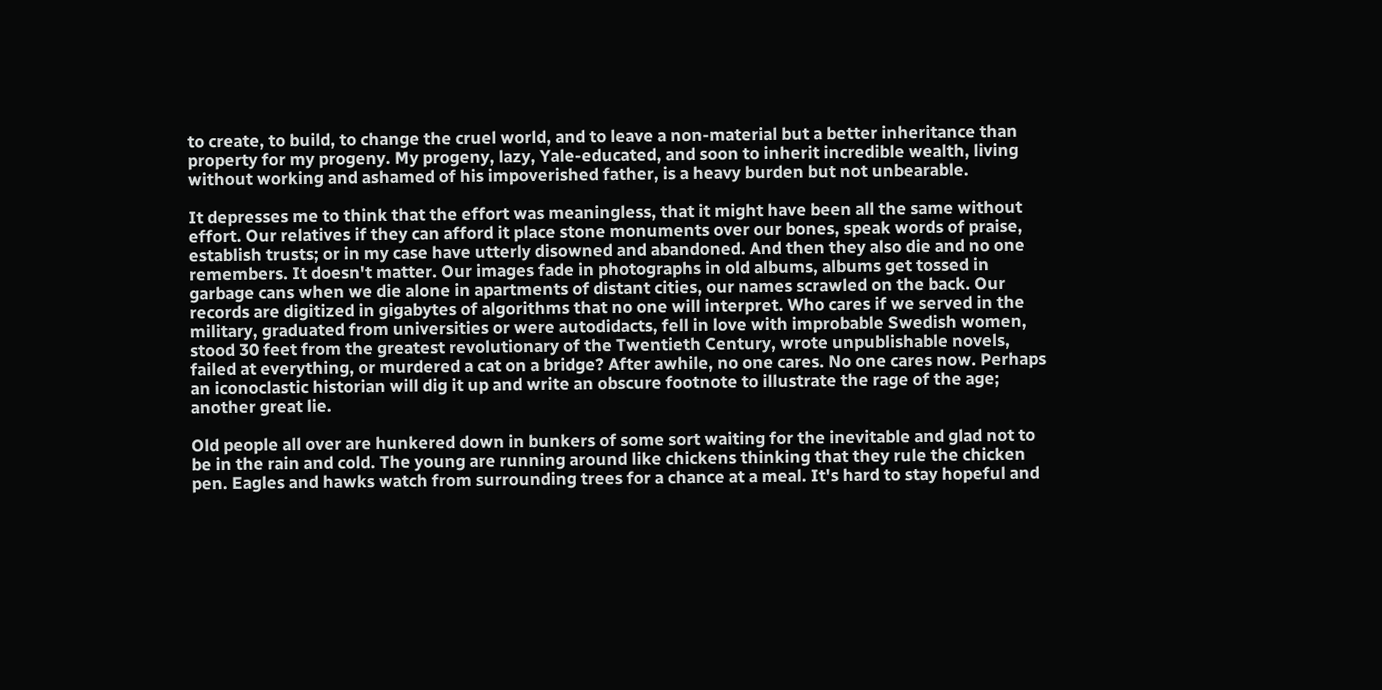to create, to build, to change the cruel world, and to leave a non-material but a better inheritance than property for my progeny. My progeny, lazy, Yale-educated, and soon to inherit incredible wealth, living without working and ashamed of his impoverished father, is a heavy burden but not unbearable.

It depresses me to think that the effort was meaningless, that it might have been all the same without effort. Our relatives if they can afford it place stone monuments over our bones, speak words of praise, establish trusts; or in my case have utterly disowned and abandoned. And then they also die and no one remembers. It doesn't matter. Our images fade in photographs in old albums, albums get tossed in garbage cans when we die alone in apartments of distant cities, our names scrawled on the back. Our records are digitized in gigabytes of algorithms that no one will interpret. Who cares if we served in the military, graduated from universities or were autodidacts, fell in love with improbable Swedish women, stood 30 feet from the greatest revolutionary of the Twentieth Century, wrote unpublishable novels, failed at everything, or murdered a cat on a bridge? After awhile, no one cares. No one cares now. Perhaps an iconoclastic historian will dig it up and write an obscure footnote to illustrate the rage of the age; another great lie.

Old people all over are hunkered down in bunkers of some sort waiting for the inevitable and glad not to be in the rain and cold. The young are running around like chickens thinking that they rule the chicken pen. Eagles and hawks watch from surrounding trees for a chance at a meal. It's hard to stay hopeful and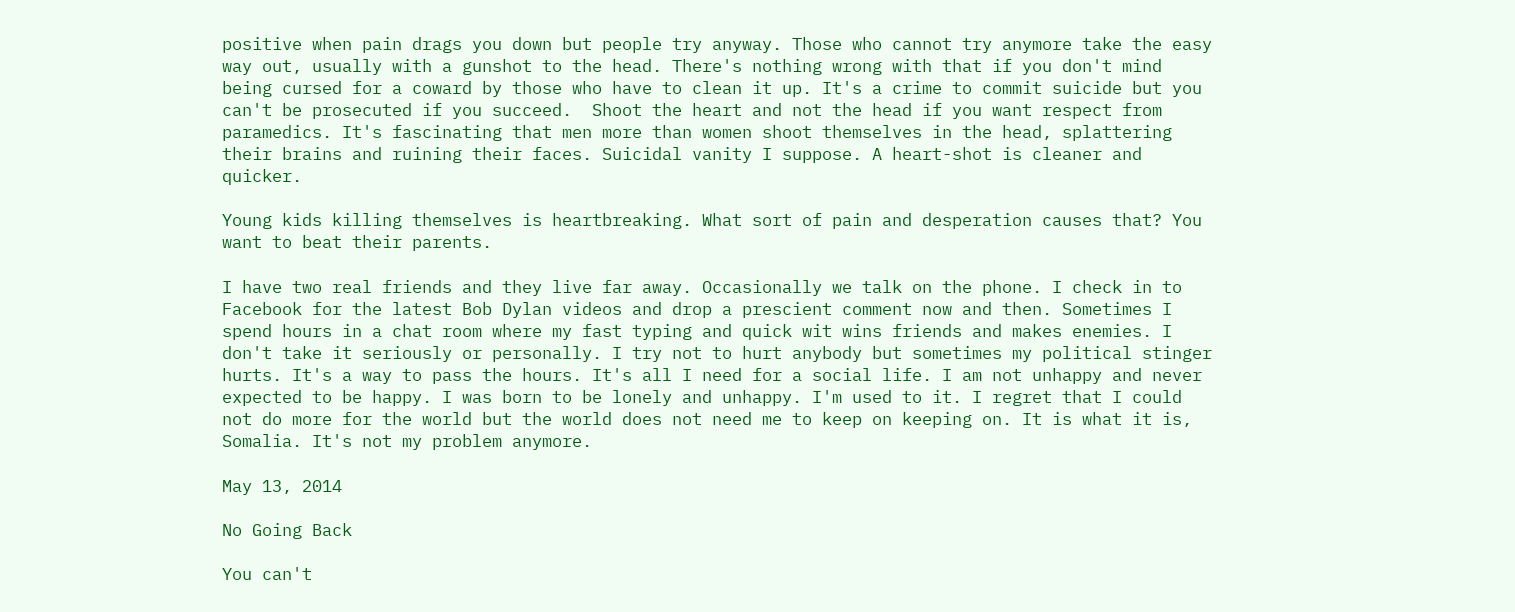positive when pain drags you down but people try anyway. Those who cannot try anymore take the easy way out, usually with a gunshot to the head. There's nothing wrong with that if you don't mind being cursed for a coward by those who have to clean it up. It's a crime to commit suicide but you can't be prosecuted if you succeed.  Shoot the heart and not the head if you want respect from paramedics. It's fascinating that men more than women shoot themselves in the head, splattering their brains and ruining their faces. Suicidal vanity I suppose. A heart-shot is cleaner and quicker.

Young kids killing themselves is heartbreaking. What sort of pain and desperation causes that? You want to beat their parents.

I have two real friends and they live far away. Occasionally we talk on the phone. I check in to Facebook for the latest Bob Dylan videos and drop a prescient comment now and then. Sometimes I spend hours in a chat room where my fast typing and quick wit wins friends and makes enemies. I don't take it seriously or personally. I try not to hurt anybody but sometimes my political stinger hurts. It's a way to pass the hours. It's all I need for a social life. I am not unhappy and never expected to be happy. I was born to be lonely and unhappy. I'm used to it. I regret that I could not do more for the world but the world does not need me to keep on keeping on. It is what it is, Somalia. It's not my problem anymore.

May 13, 2014

No Going Back

You can't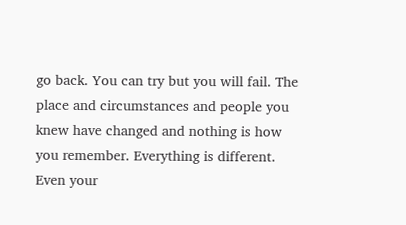go back. You can try but you will fail. The place and circumstances and people you knew have changed and nothing is how you remember. Everything is different. Even your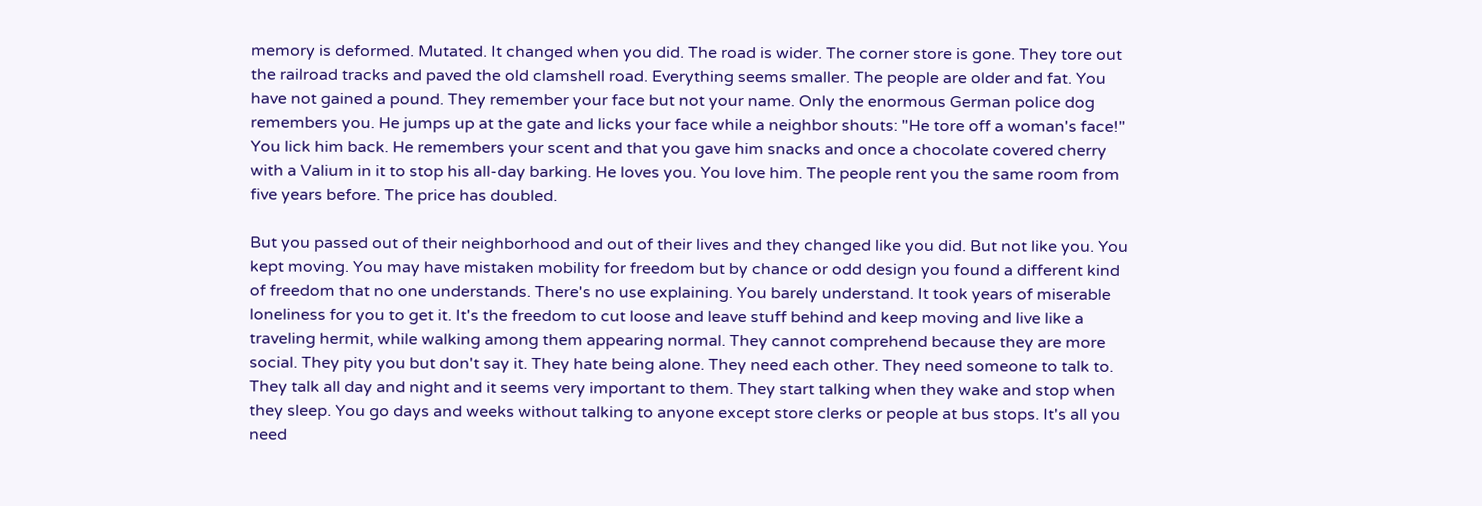memory is deformed. Mutated. It changed when you did. The road is wider. The corner store is gone. They tore out the railroad tracks and paved the old clamshell road. Everything seems smaller. The people are older and fat. You have not gained a pound. They remember your face but not your name. Only the enormous German police dog remembers you. He jumps up at the gate and licks your face while a neighbor shouts: "He tore off a woman's face!" You lick him back. He remembers your scent and that you gave him snacks and once a chocolate covered cherry with a Valium in it to stop his all-day barking. He loves you. You love him. The people rent you the same room from five years before. The price has doubled.

But you passed out of their neighborhood and out of their lives and they changed like you did. But not like you. You kept moving. You may have mistaken mobility for freedom but by chance or odd design you found a different kind of freedom that no one understands. There's no use explaining. You barely understand. It took years of miserable loneliness for you to get it. It's the freedom to cut loose and leave stuff behind and keep moving and live like a traveling hermit, while walking among them appearing normal. They cannot comprehend because they are more social. They pity you but don't say it. They hate being alone. They need each other. They need someone to talk to. They talk all day and night and it seems very important to them. They start talking when they wake and stop when they sleep. You go days and weeks without talking to anyone except store clerks or people at bus stops. It's all you need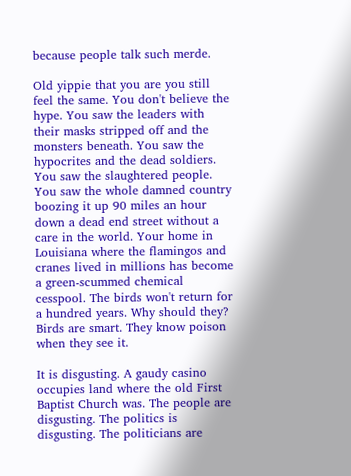because people talk such merde.

Old yippie that you are you still feel the same. You don't believe the hype. You saw the leaders with their masks stripped off and the monsters beneath. You saw the hypocrites and the dead soldiers. You saw the slaughtered people. You saw the whole damned country boozing it up 90 miles an hour down a dead end street without a care in the world. Your home in Louisiana where the flamingos and cranes lived in millions has become a green-scummed chemical cesspool. The birds won't return for a hundred years. Why should they? Birds are smart. They know poison when they see it.

It is disgusting. A gaudy casino occupies land where the old First Baptist Church was. The people are disgusting. The politics is disgusting. The politicians are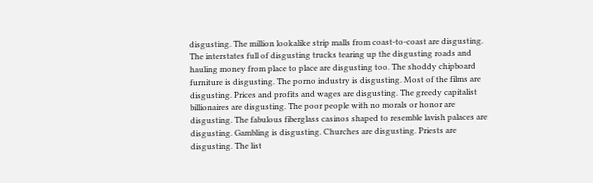disgusting. The million lookalike strip malls from coast-to-coast are disgusting. The interstates full of disgusting trucks tearing up the disgusting roads and hauling money from place to place are disgusting too. The shoddy chipboard furniture is disgusting. The porno industry is disgusting. Most of the films are disgusting. Prices and profits and wages are disgusting. The greedy capitalist billionaires are disgusting. The poor people with no morals or honor are disgusting. The fabulous fiberglass casinos shaped to resemble lavish palaces are disgusting. Gambling is disgusting. Churches are disgusting. Priests are disgusting. The list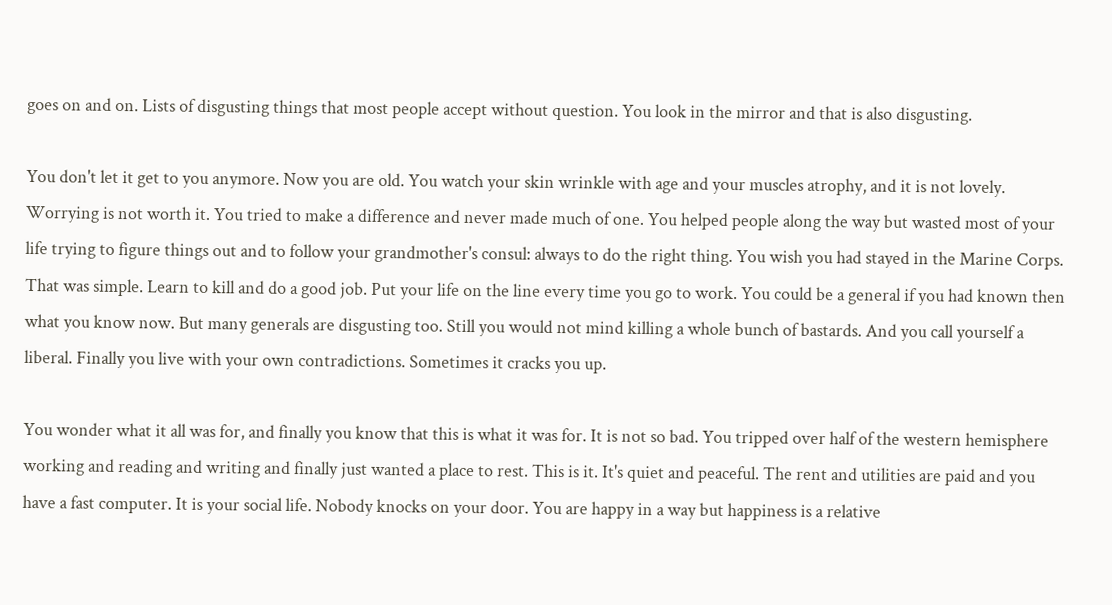goes on and on. Lists of disgusting things that most people accept without question. You look in the mirror and that is also disgusting.

You don't let it get to you anymore. Now you are old. You watch your skin wrinkle with age and your muscles atrophy, and it is not lovely. Worrying is not worth it. You tried to make a difference and never made much of one. You helped people along the way but wasted most of your life trying to figure things out and to follow your grandmother's consul: always to do the right thing. You wish you had stayed in the Marine Corps. That was simple. Learn to kill and do a good job. Put your life on the line every time you go to work. You could be a general if you had known then what you know now. But many generals are disgusting too. Still you would not mind killing a whole bunch of bastards. And you call yourself a liberal. Finally you live with your own contradictions. Sometimes it cracks you up.

You wonder what it all was for, and finally you know that this is what it was for. It is not so bad. You tripped over half of the western hemisphere working and reading and writing and finally just wanted a place to rest. This is it. It's quiet and peaceful. The rent and utilities are paid and you have a fast computer. It is your social life. Nobody knocks on your door. You are happy in a way but happiness is a relative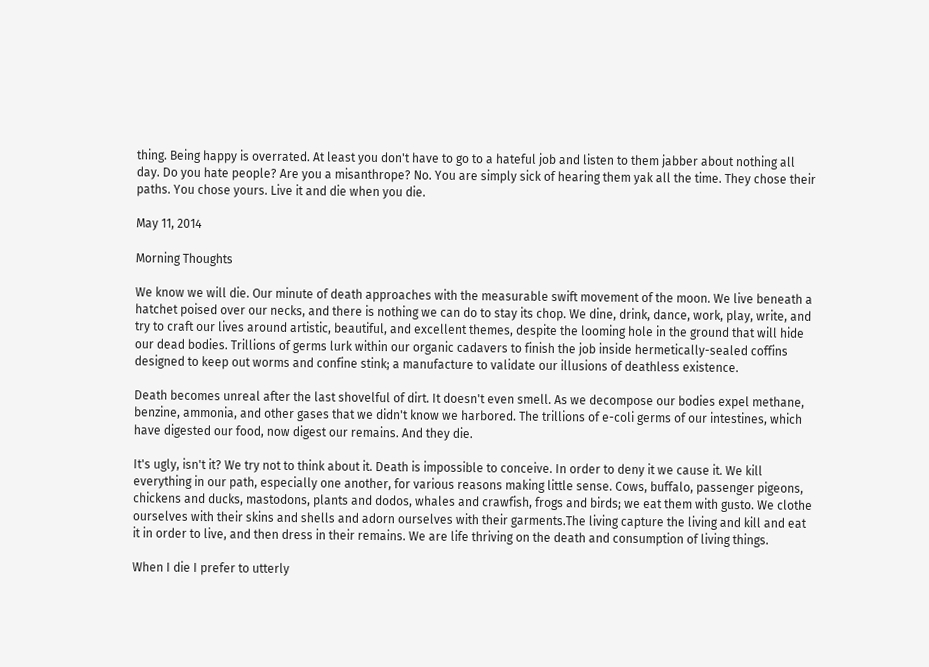thing. Being happy is overrated. At least you don't have to go to a hateful job and listen to them jabber about nothing all day. Do you hate people? Are you a misanthrope? No. You are simply sick of hearing them yak all the time. They chose their paths. You chose yours. Live it and die when you die.

May 11, 2014

Morning Thoughts

We know we will die. Our minute of death approaches with the measurable swift movement of the moon. We live beneath a hatchet poised over our necks, and there is nothing we can do to stay its chop. We dine, drink, dance, work, play, write, and try to craft our lives around artistic, beautiful, and excellent themes, despite the looming hole in the ground that will hide our dead bodies. Trillions of germs lurk within our organic cadavers to finish the job inside hermetically-sealed coffins designed to keep out worms and confine stink; a manufacture to validate our illusions of deathless existence.

Death becomes unreal after the last shovelful of dirt. It doesn't even smell. As we decompose our bodies expel methane, benzine, ammonia, and other gases that we didn't know we harbored. The trillions of e-coli germs of our intestines, which have digested our food, now digest our remains. And they die.

It's ugly, isn't it? We try not to think about it. Death is impossible to conceive. In order to deny it we cause it. We kill everything in our path, especially one another, for various reasons making little sense. Cows, buffalo, passenger pigeons, chickens and ducks, mastodons, plants and dodos, whales and crawfish, frogs and birds; we eat them with gusto. We clothe ourselves with their skins and shells and adorn ourselves with their garments.The living capture the living and kill and eat it in order to live, and then dress in their remains. We are life thriving on the death and consumption of living things.

When I die I prefer to utterly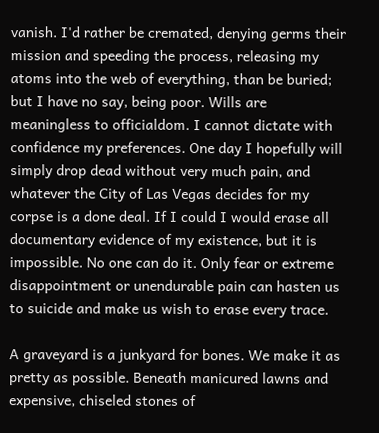vanish. I'd rather be cremated, denying germs their mission and speeding the process, releasing my atoms into the web of everything, than be buried; but I have no say, being poor. Wills are meaningless to officialdom. I cannot dictate with confidence my preferences. One day I hopefully will simply drop dead without very much pain, and whatever the City of Las Vegas decides for my corpse is a done deal. If I could I would erase all documentary evidence of my existence, but it is impossible. No one can do it. Only fear or extreme disappointment or unendurable pain can hasten us to suicide and make us wish to erase every trace.

A graveyard is a junkyard for bones. We make it as pretty as possible. Beneath manicured lawns and expensive, chiseled stones of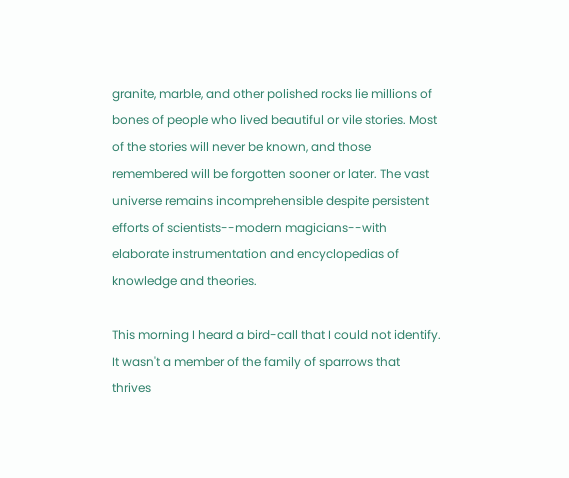granite, marble, and other polished rocks lie millions of bones of people who lived beautiful or vile stories. Most of the stories will never be known, and those remembered will be forgotten sooner or later. The vast universe remains incomprehensible despite persistent efforts of scientists--modern magicians--with elaborate instrumentation and encyclopedias of knowledge and theories.

This morning I heard a bird-call that I could not identify. It wasn't a member of the family of sparrows that thrives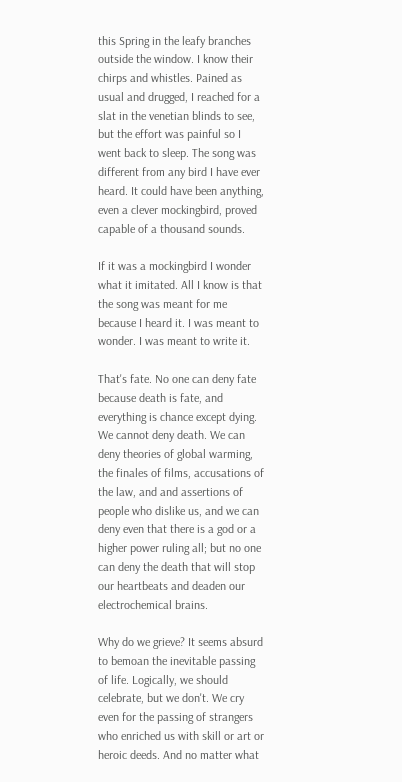this Spring in the leafy branches outside the window. I know their chirps and whistles. Pained as usual and drugged, I reached for a slat in the venetian blinds to see, but the effort was painful so I went back to sleep. The song was different from any bird I have ever heard. It could have been anything, even a clever mockingbird, proved capable of a thousand sounds.

If it was a mockingbird I wonder what it imitated. All I know is that the song was meant for me because I heard it. I was meant to wonder. I was meant to write it.

That's fate. No one can deny fate because death is fate, and everything is chance except dying. We cannot deny death. We can deny theories of global warming, the finales of films, accusations of the law, and and assertions of people who dislike us, and we can deny even that there is a god or a higher power ruling all; but no one can deny the death that will stop our heartbeats and deaden our electrochemical brains.

Why do we grieve? It seems absurd to bemoan the inevitable passing of life. Logically, we should celebrate, but we don't. We cry even for the passing of strangers who enriched us with skill or art or heroic deeds. And no matter what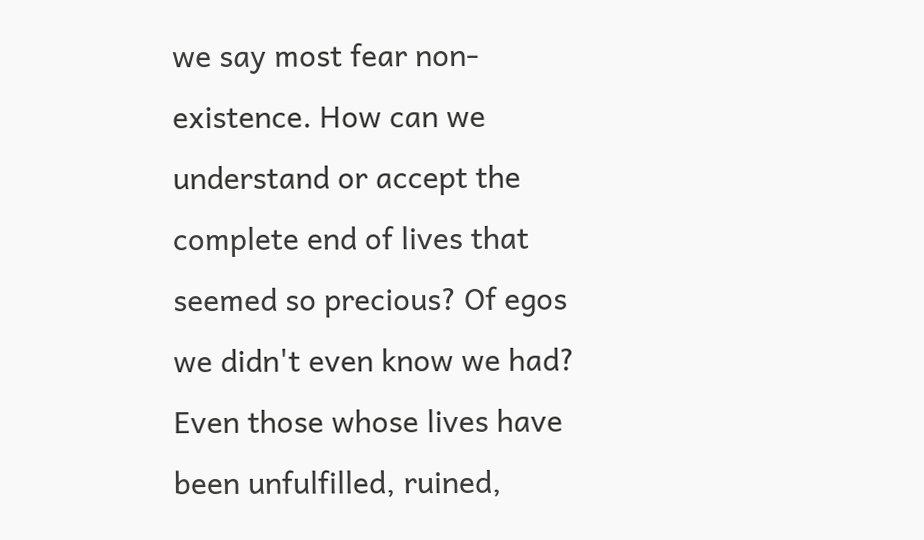we say most fear non-existence. How can we understand or accept the complete end of lives that seemed so precious? Of egos we didn't even know we had? Even those whose lives have been unfulfilled, ruined,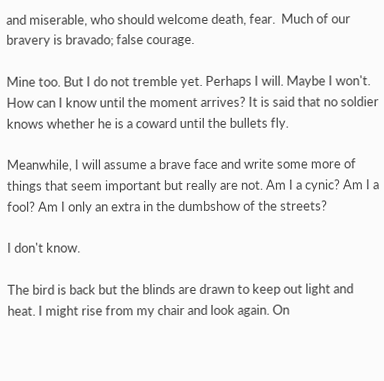and miserable, who should welcome death, fear.  Much of our bravery is bravado; false courage.

Mine too. But I do not tremble yet. Perhaps I will. Maybe I won't. How can I know until the moment arrives? It is said that no soldier knows whether he is a coward until the bullets fly.

Meanwhile, I will assume a brave face and write some more of things that seem important but really are not. Am I a cynic? Am I a fool? Am I only an extra in the dumbshow of the streets?

I don't know.

The bird is back but the blinds are drawn to keep out light and heat. I might rise from my chair and look again. On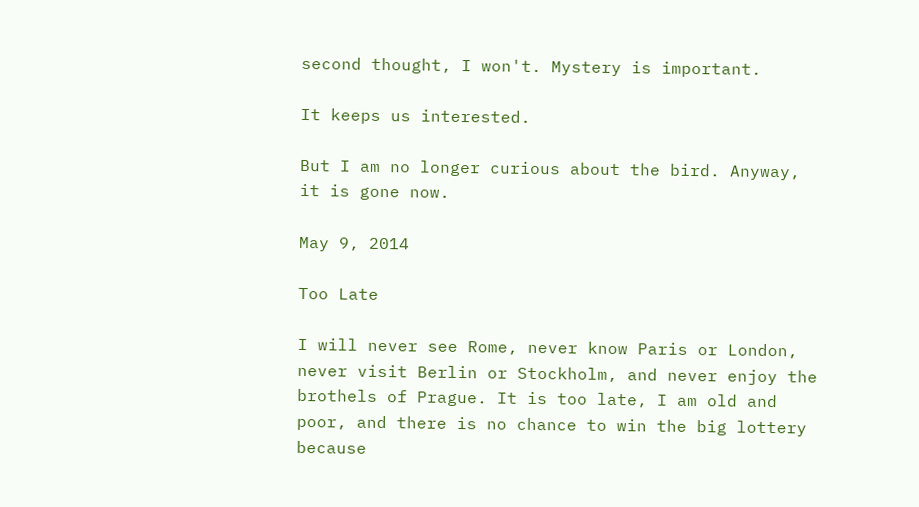second thought, I won't. Mystery is important.

It keeps us interested.

But I am no longer curious about the bird. Anyway, it is gone now.

May 9, 2014

Too Late

I will never see Rome, never know Paris or London, never visit Berlin or Stockholm, and never enjoy the brothels of Prague. It is too late, I am old and poor, and there is no chance to win the big lottery because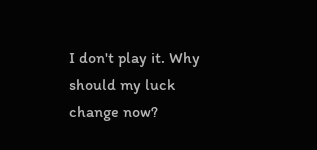I don't play it. Why should my luck change now?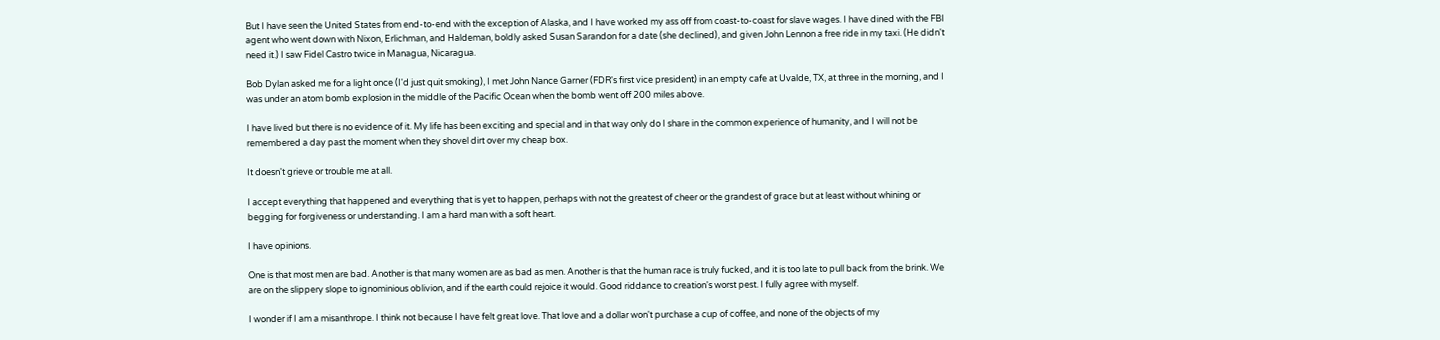But I have seen the United States from end-to-end with the exception of Alaska, and I have worked my ass off from coast-to-coast for slave wages. I have dined with the FBI agent who went down with Nixon, Erlichman, and Haldeman, boldly asked Susan Sarandon for a date (she declined), and given John Lennon a free ride in my taxi. (He didn't need it.) I saw Fidel Castro twice in Managua, Nicaragua.

Bob Dylan asked me for a light once (I'd just quit smoking), I met John Nance Garner (FDR's first vice president) in an empty cafe at Uvalde, TX, at three in the morning, and I was under an atom bomb explosion in the middle of the Pacific Ocean when the bomb went off 200 miles above.

I have lived but there is no evidence of it. My life has been exciting and special and in that way only do I share in the common experience of humanity, and I will not be remembered a day past the moment when they shovel dirt over my cheap box.

It doesn't grieve or trouble me at all.

I accept everything that happened and everything that is yet to happen, perhaps with not the greatest of cheer or the grandest of grace but at least without whining or begging for forgiveness or understanding. I am a hard man with a soft heart.

I have opinions.

One is that most men are bad. Another is that many women are as bad as men. Another is that the human race is truly fucked, and it is too late to pull back from the brink. We are on the slippery slope to ignominious oblivion, and if the earth could rejoice it would. Good riddance to creation's worst pest. I fully agree with myself.

I wonder if I am a misanthrope. I think not because I have felt great love. That love and a dollar won't purchase a cup of coffee, and none of the objects of my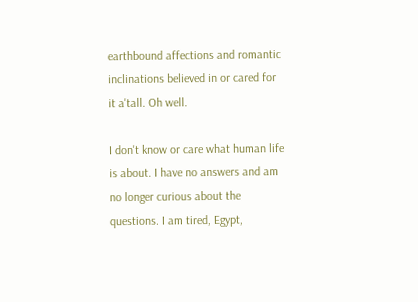earthbound affections and romantic inclinations believed in or cared for it a'tall. Oh well.

I don't know or care what human life is about. I have no answers and am no longer curious about the questions. I am tired, Egypt,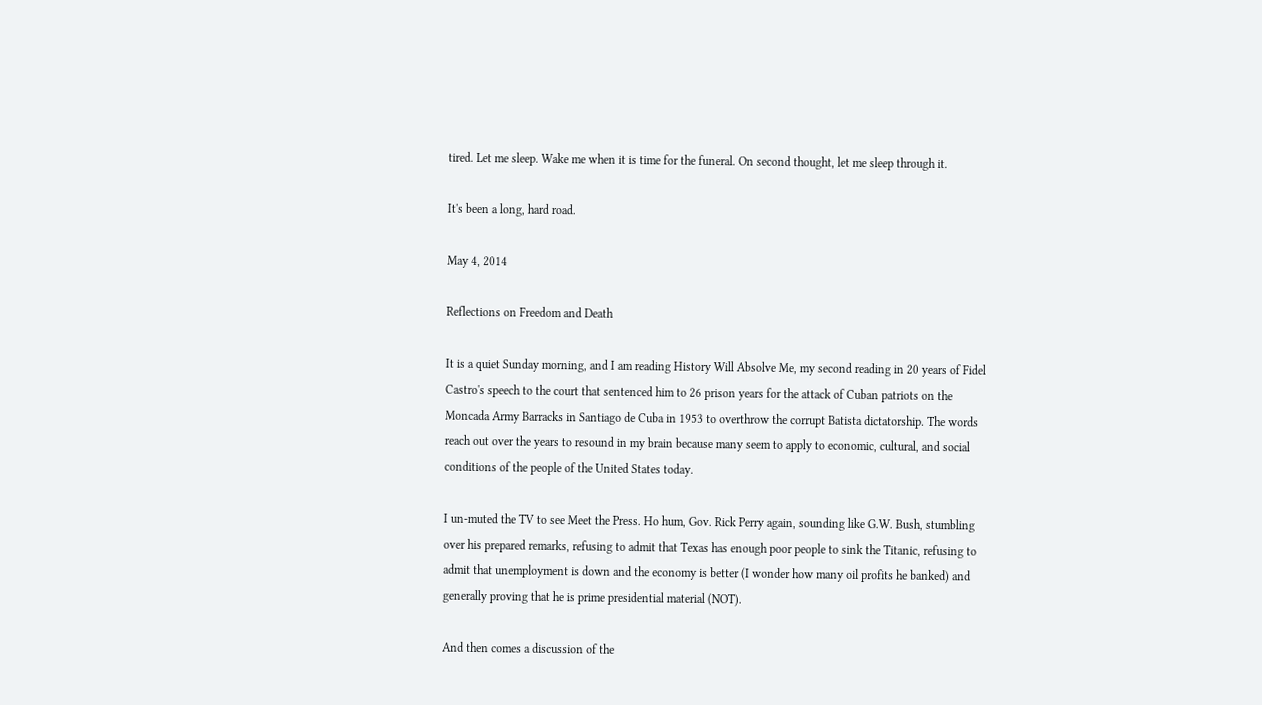tired. Let me sleep. Wake me when it is time for the funeral. On second thought, let me sleep through it.

It's been a long, hard road.

May 4, 2014

Reflections on Freedom and Death

It is a quiet Sunday morning, and I am reading History Will Absolve Me, my second reading in 20 years of Fidel Castro's speech to the court that sentenced him to 26 prison years for the attack of Cuban patriots on the Moncada Army Barracks in Santiago de Cuba in 1953 to overthrow the corrupt Batista dictatorship. The words reach out over the years to resound in my brain because many seem to apply to economic, cultural, and social conditions of the people of the United States today.

I un-muted the TV to see Meet the Press. Ho hum, Gov. Rick Perry again, sounding like G.W. Bush, stumbling over his prepared remarks, refusing to admit that Texas has enough poor people to sink the Titanic, refusing to admit that unemployment is down and the economy is better (I wonder how many oil profits he banked) and generally proving that he is prime presidential material (NOT).

And then comes a discussion of the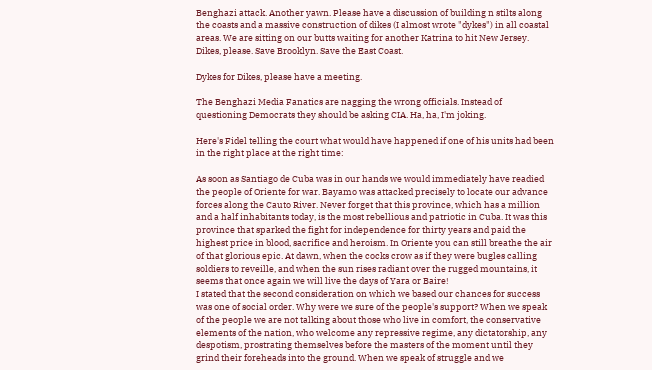Benghazi attack. Another yawn. Please have a discussion of building n stilts along the coasts and a massive construction of dikes (I almost wrote "dykes") in all coastal areas. We are sitting on our butts waiting for another Katrina to hit New Jersey. Dikes, please. Save Brooklyn. Save the East Coast.

Dykes for Dikes, please have a meeting.

The Benghazi Media Fanatics are nagging the wrong officials. Instead of questioning Democrats they should be asking CIA. Ha, ha, I'm joking.

Here's Fidel telling the court what would have happened if one of his units had been in the right place at the right time:

As soon as Santiago de Cuba was in our hands we would immediately have readied the people of Oriente for war. Bayamo was attacked precisely to locate our advance forces along the Cauto River. Never forget that this province, which has a million and a half inhabitants today, is the most rebellious and patriotic in Cuba. It was this province that sparked the fight for independence for thirty years and paid the highest price in blood, sacrifice and heroism. In Oriente you can still breathe the air of that glorious epic. At dawn, when the cocks crow as if they were bugles calling soldiers to reveille, and when the sun rises radiant over the rugged mountains, it seems that once again we will live the days of Yara or Baire!
I stated that the second consideration on which we based our chances for success was one of social order. Why were we sure of the people's support? When we speak of the people we are not talking about those who live in comfort, the conservative elements of the nation, who welcome any repressive regime, any dictatorship, any despotism, prostrating themselves before the masters of the moment until they grind their foreheads into the ground. When we speak of struggle and we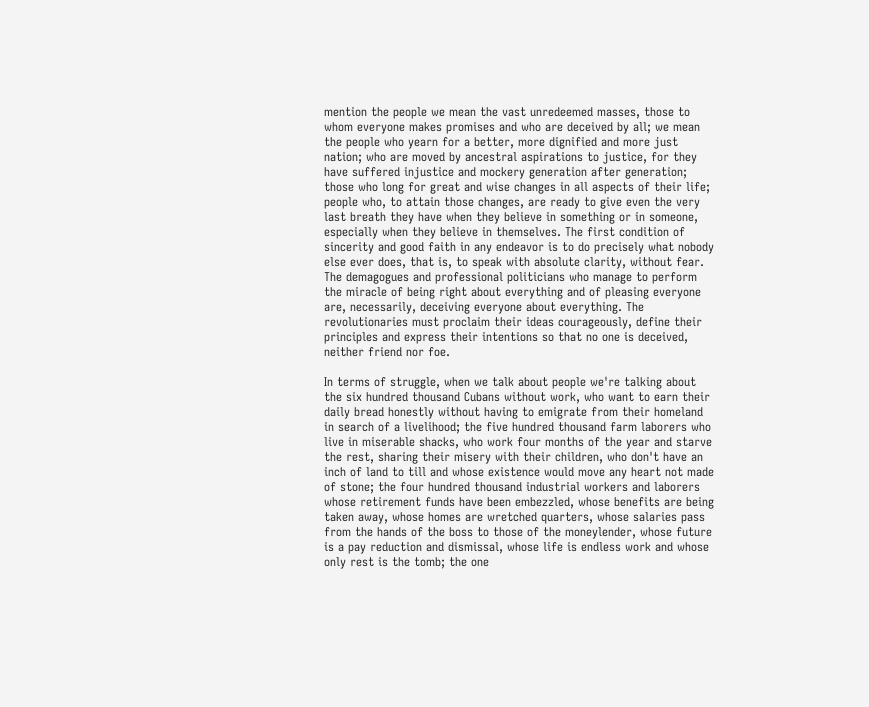mention the people we mean the vast unredeemed masses, those to whom everyone makes promises and who are deceived by all; we mean the people who yearn for a better, more dignified and more just nation; who are moved by ancestral aspirations to justice, for they have suffered injustice and mockery generation after generation; those who long for great and wise changes in all aspects of their life; people who, to attain those changes, are ready to give even the very last breath they have when they believe in something or in someone, especially when they believe in themselves. The first condition of sincerity and good faith in any endeavor is to do precisely what nobody else ever does, that is, to speak with absolute clarity, without fear. The demagogues and professional politicians who manage to perform the miracle of being right about everything and of pleasing everyone are, necessarily, deceiving everyone about everything. The revolutionaries must proclaim their ideas courageously, define their principles and express their intentions so that no one is deceived, neither friend nor foe.

In terms of struggle, when we talk about people we're talking about the six hundred thousand Cubans without work, who want to earn their daily bread honestly without having to emigrate from their homeland in search of a livelihood; the five hundred thousand farm laborers who live in miserable shacks, who work four months of the year and starve the rest, sharing their misery with their children, who don't have an inch of land to till and whose existence would move any heart not made of stone; the four hundred thousand industrial workers and laborers whose retirement funds have been embezzled, whose benefits are being taken away, whose homes are wretched quarters, whose salaries pass from the hands of the boss to those of the moneylender, whose future is a pay reduction and dismissal, whose life is endless work and whose only rest is the tomb; the one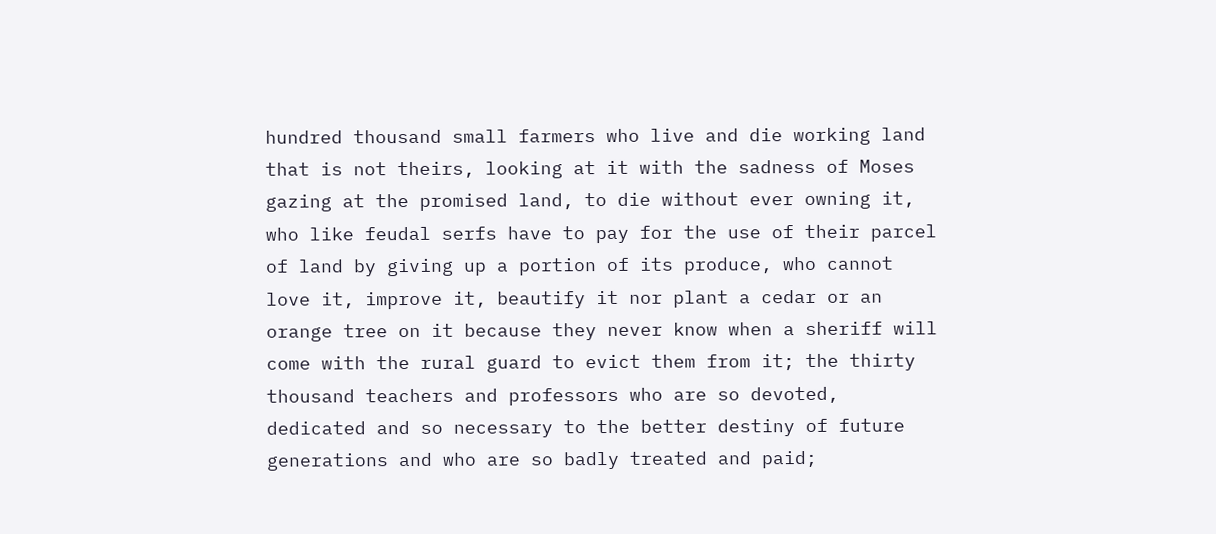hundred thousand small farmers who live and die working land that is not theirs, looking at it with the sadness of Moses gazing at the promised land, to die without ever owning it, who like feudal serfs have to pay for the use of their parcel of land by giving up a portion of its produce, who cannot love it, improve it, beautify it nor plant a cedar or an orange tree on it because they never know when a sheriff will come with the rural guard to evict them from it; the thirty thousand teachers and professors who are so devoted, dedicated and so necessary to the better destiny of future generations and who are so badly treated and paid;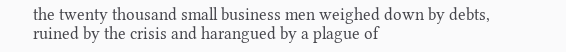the twenty thousand small business men weighed down by debts, ruined by the crisis and harangued by a plague of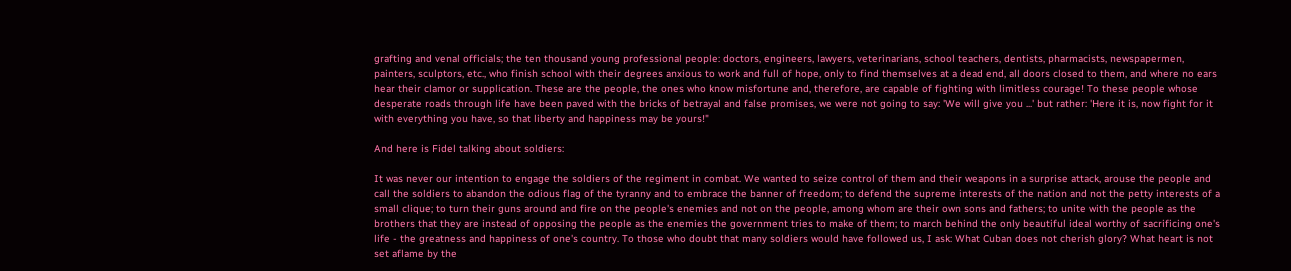grafting and venal officials; the ten thousand young professional people: doctors, engineers, lawyers, veterinarians, school teachers, dentists, pharmacists, newspapermen, painters, sculptors, etc., who finish school with their degrees anxious to work and full of hope, only to find themselves at a dead end, all doors closed to them, and where no ears hear their clamor or supplication. These are the people, the ones who know misfortune and, therefore, are capable of fighting with limitless courage! To these people whose desperate roads through life have been paved with the bricks of betrayal and false promises, we were not going to say: 'We will give you ...' but rather: 'Here it is, now fight for it with everything you have, so that liberty and happiness may be yours!"

And here is Fidel talking about soldiers:

It was never our intention to engage the soldiers of the regiment in combat. We wanted to seize control of them and their weapons in a surprise attack, arouse the people and call the soldiers to abandon the odious flag of the tyranny and to embrace the banner of freedom; to defend the supreme interests of the nation and not the petty interests of a small clique; to turn their guns around and fire on the people's enemies and not on the people, among whom are their own sons and fathers; to unite with the people as the brothers that they are instead of opposing the people as the enemies the government tries to make of them; to march behind the only beautiful ideal worthy of sacrificing one's life - the greatness and happiness of one's country. To those who doubt that many soldiers would have followed us, I ask: What Cuban does not cherish glory? What heart is not set aflame by the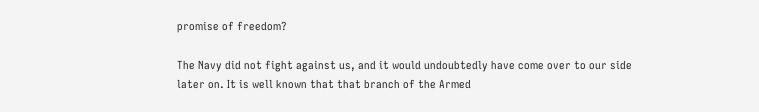promise of freedom?

The Navy did not fight against us, and it would undoubtedly have come over to our side later on. It is well known that that branch of the Armed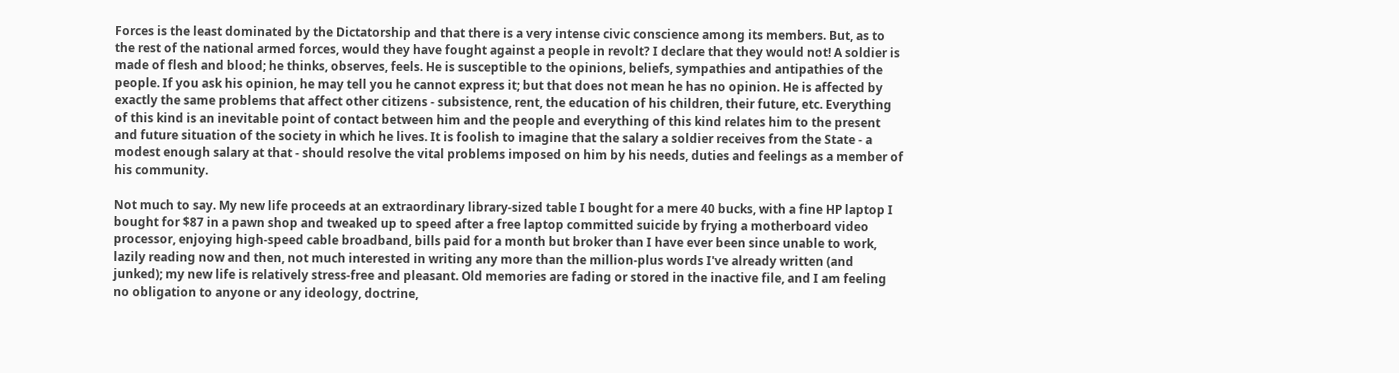Forces is the least dominated by the Dictatorship and that there is a very intense civic conscience among its members. But, as to the rest of the national armed forces, would they have fought against a people in revolt? I declare that they would not! A soldier is made of flesh and blood; he thinks, observes, feels. He is susceptible to the opinions, beliefs, sympathies and antipathies of the people. If you ask his opinion, he may tell you he cannot express it; but that does not mean he has no opinion. He is affected by exactly the same problems that affect other citizens - subsistence, rent, the education of his children, their future, etc. Everything of this kind is an inevitable point of contact between him and the people and everything of this kind relates him to the present and future situation of the society in which he lives. It is foolish to imagine that the salary a soldier receives from the State - a modest enough salary at that - should resolve the vital problems imposed on him by his needs, duties and feelings as a member of his community.

Not much to say. My new life proceeds at an extraordinary library-sized table I bought for a mere 40 bucks, with a fine HP laptop I bought for $87 in a pawn shop and tweaked up to speed after a free laptop committed suicide by frying a motherboard video processor, enjoying high-speed cable broadband, bills paid for a month but broker than I have ever been since unable to work, lazily reading now and then, not much interested in writing any more than the million-plus words I've already written (and junked); my new life is relatively stress-free and pleasant. Old memories are fading or stored in the inactive file, and I am feeling no obligation to anyone or any ideology, doctrine,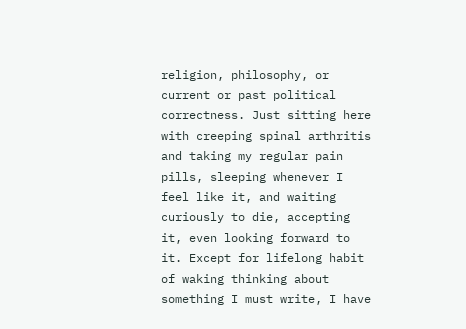religion, philosophy, or current or past political correctness. Just sitting here with creeping spinal arthritis and taking my regular pain pills, sleeping whenever I feel like it, and waiting curiously to die, accepting it, even looking forward to it. Except for lifelong habit of waking thinking about something I must write, I have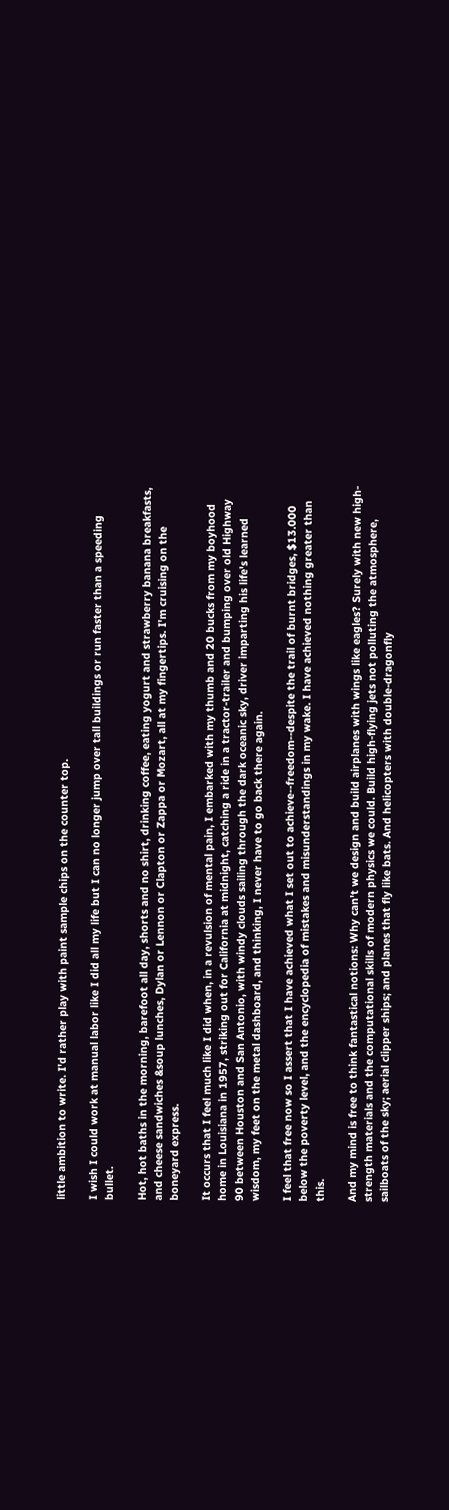little ambition to write. I'd rather play with paint sample chips on the counter top.

I wish I could work at manual labor like I did all my life but I can no longer jump over tall buildings or run faster than a speeding bullet.

Hot, hot baths in the morning, barefoot all day, shorts and no shirt, drinking coffee, eating yogurt and strawberry banana breakfasts, and cheese sandwiches &soup lunches, Dylan or Lennon or Clapton or Zappa or Mozart, all at my fingertips. I'm cruising on the boneyard express.

It occurs that I feel much like I did when, in a revulsion of mental pain, I embarked with my thumb and 20 bucks from my boyhood home in Louisiana in 1957, striking out for California at midnight, catching a ride in a tractor-trailer and bumping over old Highway 90 between Houston and San Antonio, with windy clouds sailing through the dark oceanic sky, driver imparting his life's learned wisdom, my feet on the metal dashboard, and thinking, I never have to go back there again.

I feel that free now so I assert that I have achieved what I set out to achieve--freedom--despite the trail of burnt bridges, $13.000 below the poverty level, and the encyclopedia of mistakes and misunderstandings in my wake. I have achieved nothing greater than this.

And my mind is free to think fantastical notions: Why can't we design and build airplanes with wings like eagles? Surely with new high-strength materials and the computational skills of modern physics we could. Build high-flying jets not polluting the atmosphere, sailboats of the sky; aerial clipper ships; and planes that fly like bats. And helicopters with double-dragonfly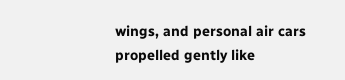wings, and personal air cars propelled gently like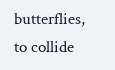butterflies, to collide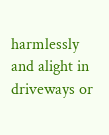harmlessly and alight in driveways or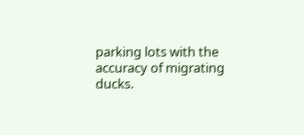parking lots with the accuracy of migrating ducks.